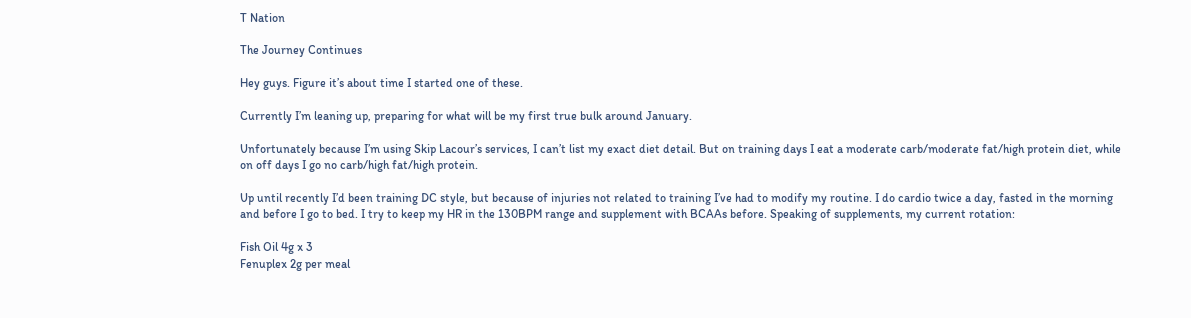T Nation

The Journey Continues

Hey guys. Figure it’s about time I started one of these.

Currently I’m leaning up, preparing for what will be my first true bulk around January.

Unfortunately because I’m using Skip Lacour’s services, I can’t list my exact diet detail. But on training days I eat a moderate carb/moderate fat/high protein diet, while on off days I go no carb/high fat/high protein.

Up until recently I’d been training DC style, but because of injuries not related to training I’ve had to modify my routine. I do cardio twice a day, fasted in the morning and before I go to bed. I try to keep my HR in the 130BPM range and supplement with BCAAs before. Speaking of supplements, my current rotation:

Fish Oil 4g x 3
Fenuplex 2g per meal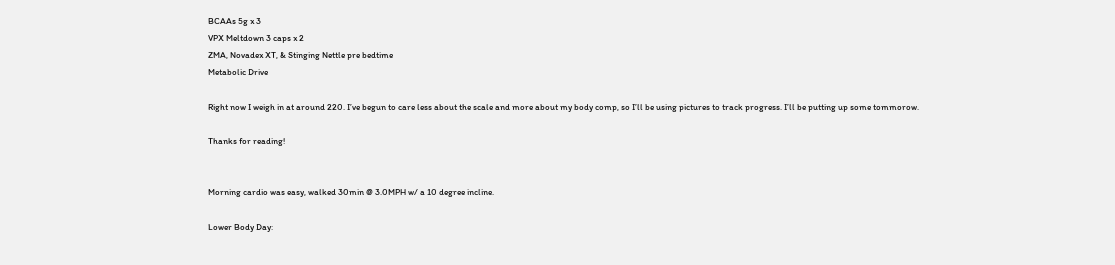BCAAs 5g x 3
VPX Meltdown 3 caps x 2
ZMA, Novadex XT, & Stinging Nettle pre bedtime
Metabolic Drive

Right now I weigh in at around 220. I’ve begun to care less about the scale and more about my body comp, so I’ll be using pictures to track progress. I’ll be putting up some tommorow.

Thanks for reading!


Morning cardio was easy, walked 30min @ 3.0MPH w/ a 10 degree incline.

Lower Body Day: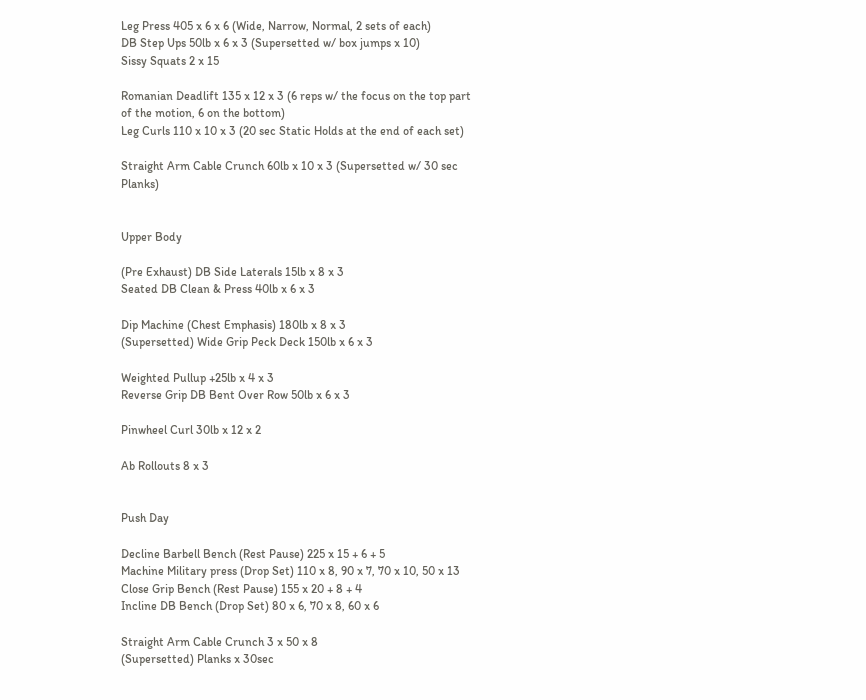Leg Press 405 x 6 x 6 (Wide, Narrow, Normal, 2 sets of each)
DB Step Ups 50lb x 6 x 3 (Supersetted w/ box jumps x 10)
Sissy Squats 2 x 15

Romanian Deadlift 135 x 12 x 3 (6 reps w/ the focus on the top part of the motion, 6 on the bottom)
Leg Curls 110 x 10 x 3 (20 sec Static Holds at the end of each set)

Straight Arm Cable Crunch 60lb x 10 x 3 (Supersetted w/ 30 sec Planks)


Upper Body

(Pre Exhaust) DB Side Laterals 15lb x 8 x 3
Seated DB Clean & Press 40lb x 6 x 3

Dip Machine (Chest Emphasis) 180lb x 8 x 3
(Supersetted) Wide Grip Peck Deck 150lb x 6 x 3

Weighted Pullup +25lb x 4 x 3
Reverse Grip DB Bent Over Row 50lb x 6 x 3

Pinwheel Curl 30lb x 12 x 2

Ab Rollouts 8 x 3


Push Day

Decline Barbell Bench (Rest Pause) 225 x 15 + 6 + 5
Machine Military press (Drop Set) 110 x 8, 90 x 7, 70 x 10, 50 x 13
Close Grip Bench (Rest Pause) 155 x 20 + 8 + 4
Incline DB Bench (Drop Set) 80 x 6, 70 x 8, 60 x 6

Straight Arm Cable Crunch 3 x 50 x 8
(Supersetted) Planks x 30sec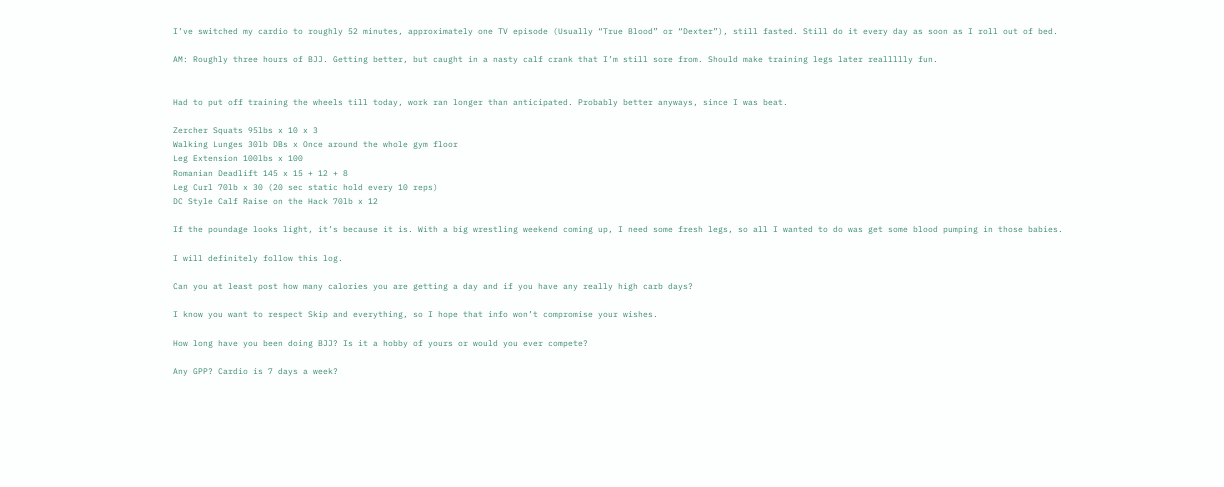I’ve switched my cardio to roughly 52 minutes, approximately one TV episode (Usually “True Blood” or “Dexter”), still fasted. Still do it every day as soon as I roll out of bed.

AM: Roughly three hours of BJJ. Getting better, but caught in a nasty calf crank that I’m still sore from. Should make training legs later reallllly fun.


Had to put off training the wheels till today, work ran longer than anticipated. Probably better anyways, since I was beat.

Zercher Squats 95lbs x 10 x 3
Walking Lunges 30lb DBs x Once around the whole gym floor
Leg Extension 100lbs x 100
Romanian Deadlift 145 x 15 + 12 + 8
Leg Curl 70lb x 30 (20 sec static hold every 10 reps)
DC Style Calf Raise on the Hack 70lb x 12

If the poundage looks light, it’s because it is. With a big wrestling weekend coming up, I need some fresh legs, so all I wanted to do was get some blood pumping in those babies.

I will definitely follow this log.

Can you at least post how many calories you are getting a day and if you have any really high carb days?

I know you want to respect Skip and everything, so I hope that info won’t compromise your wishes.

How long have you been doing BJJ? Is it a hobby of yours or would you ever compete?

Any GPP? Cardio is 7 days a week?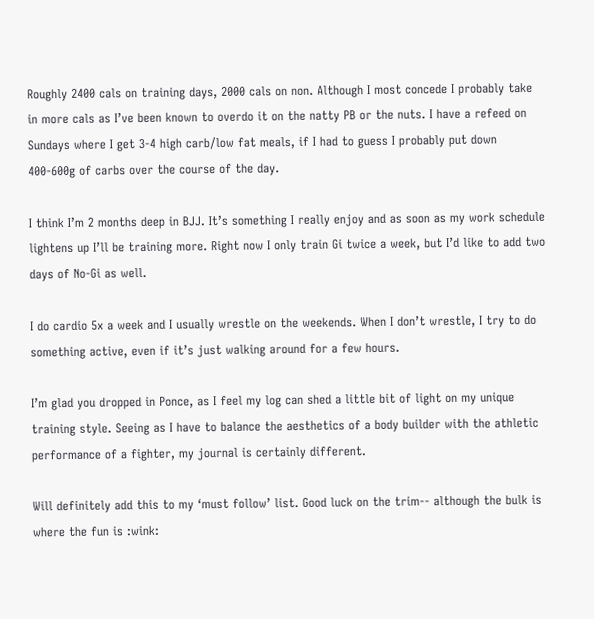Roughly 2400 cals on training days, 2000 cals on non. Although I most concede I probably take in more cals as I’ve been known to overdo it on the natty PB or the nuts. I have a refeed on Sundays where I get 3-4 high carb/low fat meals, if I had to guess I probably put down 400-600g of carbs over the course of the day.

I think I’m 2 months deep in BJJ. It’s something I really enjoy and as soon as my work schedule lightens up I’ll be training more. Right now I only train Gi twice a week, but I’d like to add two days of No-Gi as well.

I do cardio 5x a week and I usually wrestle on the weekends. When I don’t wrestle, I try to do something active, even if it’s just walking around for a few hours.

I’m glad you dropped in Ponce, as I feel my log can shed a little bit of light on my unique training style. Seeing as I have to balance the aesthetics of a body builder with the athletic performance of a fighter, my journal is certainly different.

Will definitely add this to my ‘must follow’ list. Good luck on the trim-- although the bulk is where the fun is :wink: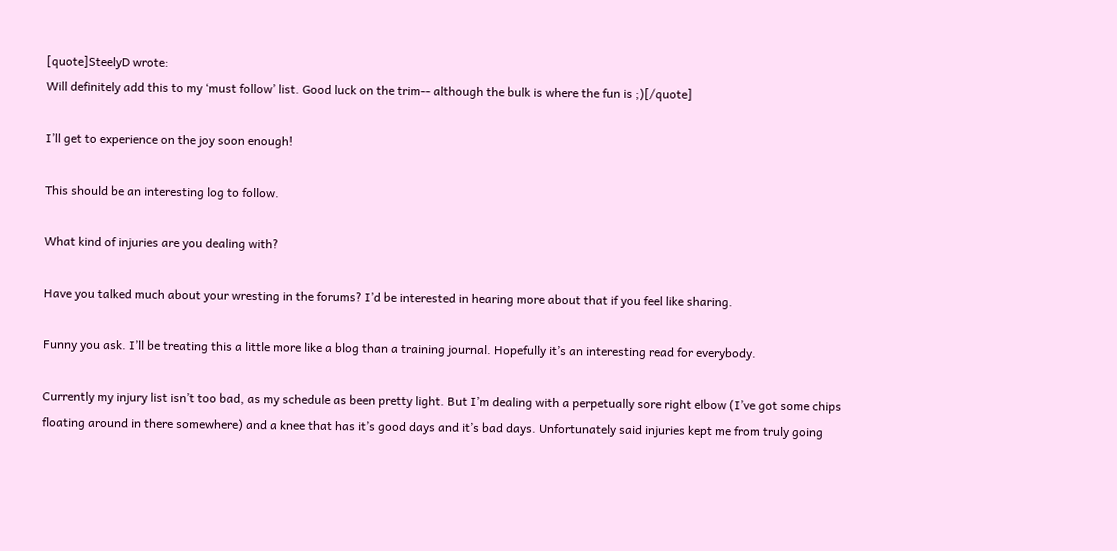[quote]SteelyD wrote:
Will definitely add this to my ‘must follow’ list. Good luck on the trim-- although the bulk is where the fun is ;)[/quote]

I’ll get to experience on the joy soon enough!

This should be an interesting log to follow.

What kind of injuries are you dealing with?

Have you talked much about your wresting in the forums? I’d be interested in hearing more about that if you feel like sharing.

Funny you ask. I’ll be treating this a little more like a blog than a training journal. Hopefully it’s an interesting read for everybody.

Currently my injury list isn’t too bad, as my schedule as been pretty light. But I’m dealing with a perpetually sore right elbow (I’ve got some chips floating around in there somewhere) and a knee that has it’s good days and it’s bad days. Unfortunately said injuries kept me from truly going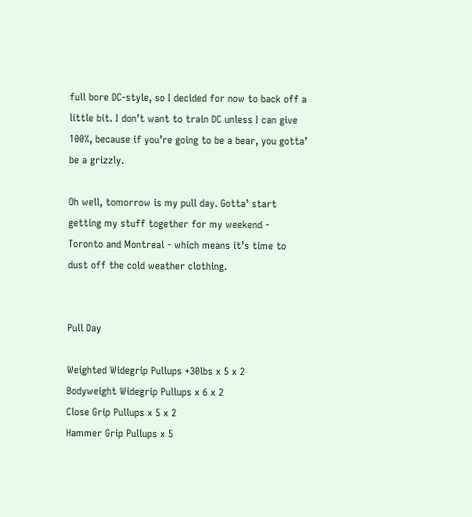full bore DC-style, so I decided for now to back off a little bit. I don’t want to train DC unless I can give 100%, because if you’re going to be a bear, you gotta’ be a grizzly.

Oh well, tomorrow is my pull day. Gotta’ start getting my stuff together for my weekend - Toronto and Montreal - which means it’s time to dust off the cold weather clothing.


Pull Day

Weighted Widegrip Pullups +30lbs x 5 x 2
Bodyweight Widegrip Pullups x 6 x 2
Close Grip Pullups x 5 x 2
Hammer Grip Pullups x 5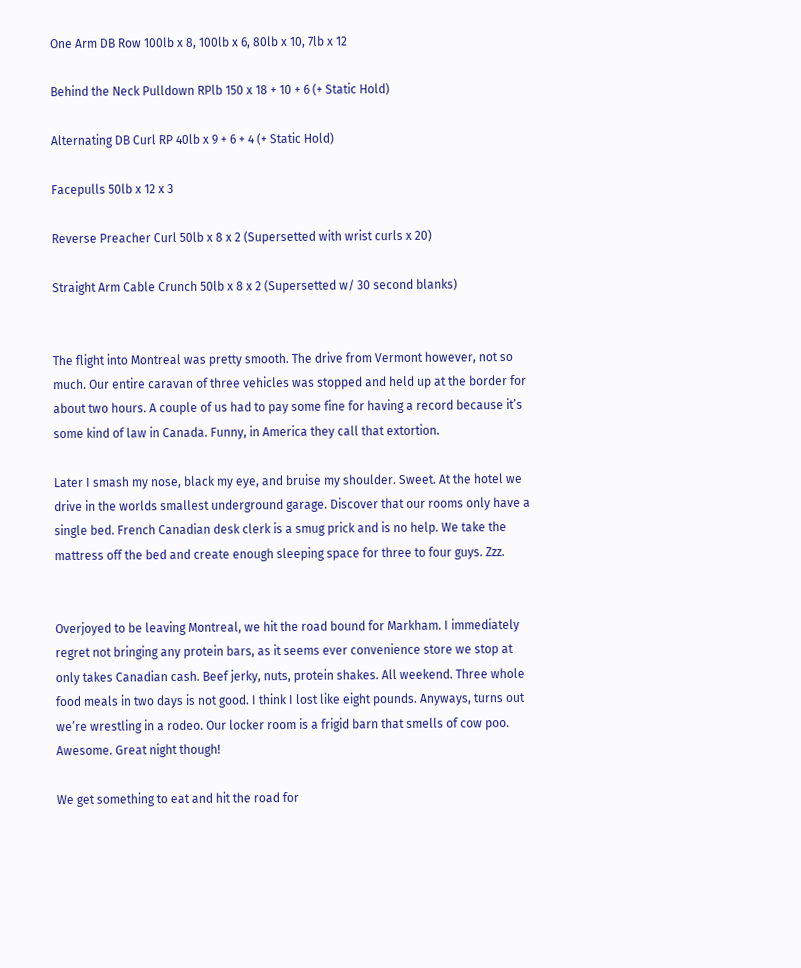One Arm DB Row 100lb x 8, 100lb x 6, 80lb x 10, 7lb x 12

Behind the Neck Pulldown RPlb 150 x 18 + 10 + 6 (+ Static Hold)

Alternating DB Curl RP 40lb x 9 + 6 + 4 (+ Static Hold)

Facepulls 50lb x 12 x 3

Reverse Preacher Curl 50lb x 8 x 2 (Supersetted with wrist curls x 20)

Straight Arm Cable Crunch 50lb x 8 x 2 (Supersetted w/ 30 second blanks)


The flight into Montreal was pretty smooth. The drive from Vermont however, not so much. Our entire caravan of three vehicles was stopped and held up at the border for about two hours. A couple of us had to pay some fine for having a record because it’s some kind of law in Canada. Funny, in America they call that extortion.

Later I smash my nose, black my eye, and bruise my shoulder. Sweet. At the hotel we drive in the worlds smallest underground garage. Discover that our rooms only have a single bed. French Canadian desk clerk is a smug prick and is no help. We take the mattress off the bed and create enough sleeping space for three to four guys. Zzz.


Overjoyed to be leaving Montreal, we hit the road bound for Markham. I immediately regret not bringing any protein bars, as it seems ever convenience store we stop at only takes Canadian cash. Beef jerky, nuts, protein shakes. All weekend. Three whole food meals in two days is not good. I think I lost like eight pounds. Anyways, turns out we’re wrestling in a rodeo. Our locker room is a frigid barn that smells of cow poo. Awesome. Great night though!

We get something to eat and hit the road for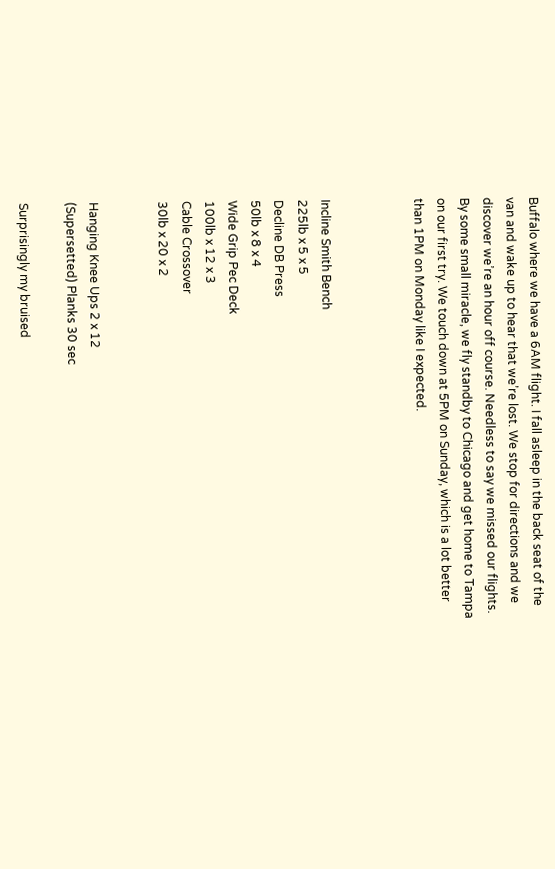Buffalo where we have a 6AM flight. I fall asleep in the back seat of the van and wake up to hear that we’re lost. We stop for directions and we discover we’re an hour off course. Needless to say we missed our flights. By some small miracle, we fly standby to Chicago and get home to Tampa on our first try. We touch down at 5PM on Sunday, which is a lot better than 1PM on Monday like I expected.



Incline Smith Bench
225lb x 5 x 5
Decline DB Press
50lb x 8 x 4
Wide Grip Pec Deck
100lb x 12 x 3
Cable Crossover
30lb x 20 x 2


Hanging Knee Ups 2 x 12
(Supersetted) Planks 30 sec

Surprisingly my bruised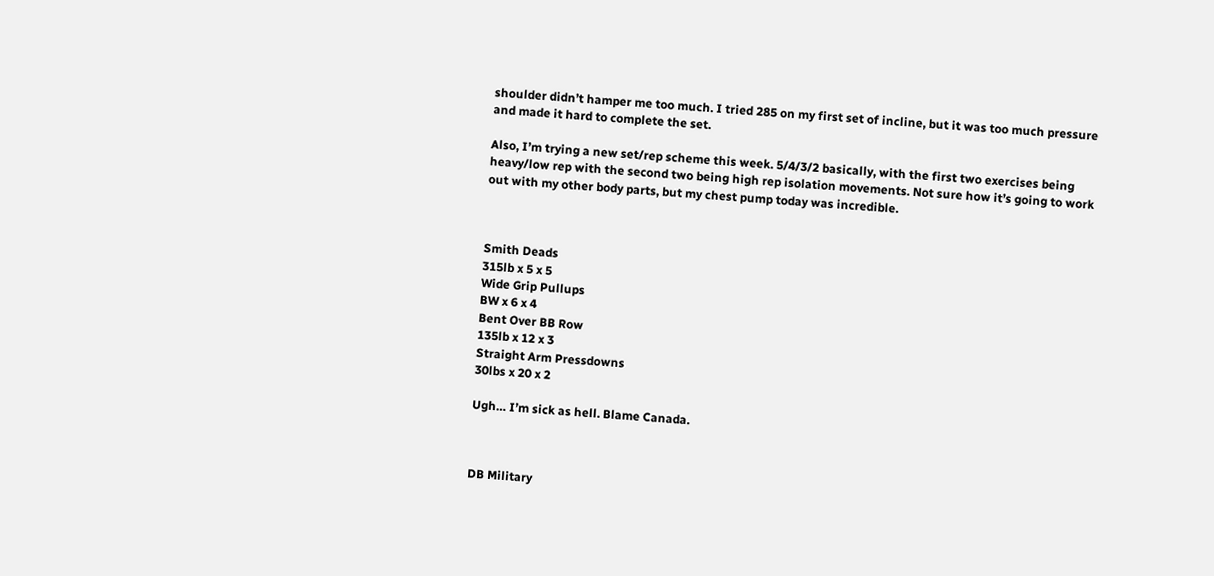shoulder didn’t hamper me too much. I tried 285 on my first set of incline, but it was too much pressure and made it hard to complete the set.

Also, I’m trying a new set/rep scheme this week. 5/4/3/2 basically, with the first two exercises being heavy/low rep with the second two being high rep isolation movements. Not sure how it’s going to work out with my other body parts, but my chest pump today was incredible.



Smith Deads
315lb x 5 x 5
Wide Grip Pullups
BW x 6 x 4
Bent Over BB Row
135lb x 12 x 3
Straight Arm Pressdowns
30lbs x 20 x 2

Ugh… I’m sick as hell. Blame Canada.



DB Military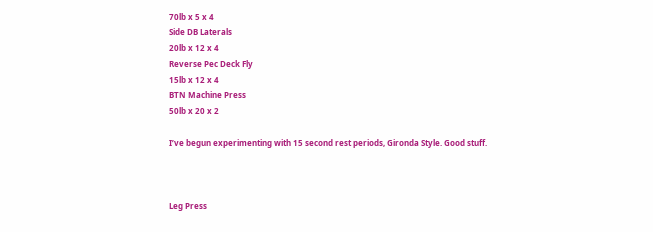70lb x 5 x 4
Side DB Laterals
20lb x 12 x 4
Reverse Pec Deck Fly
15lb x 12 x 4
BTN Machine Press
50lb x 20 x 2

I’ve begun experimenting with 15 second rest periods, Gironda Style. Good stuff.



Leg Press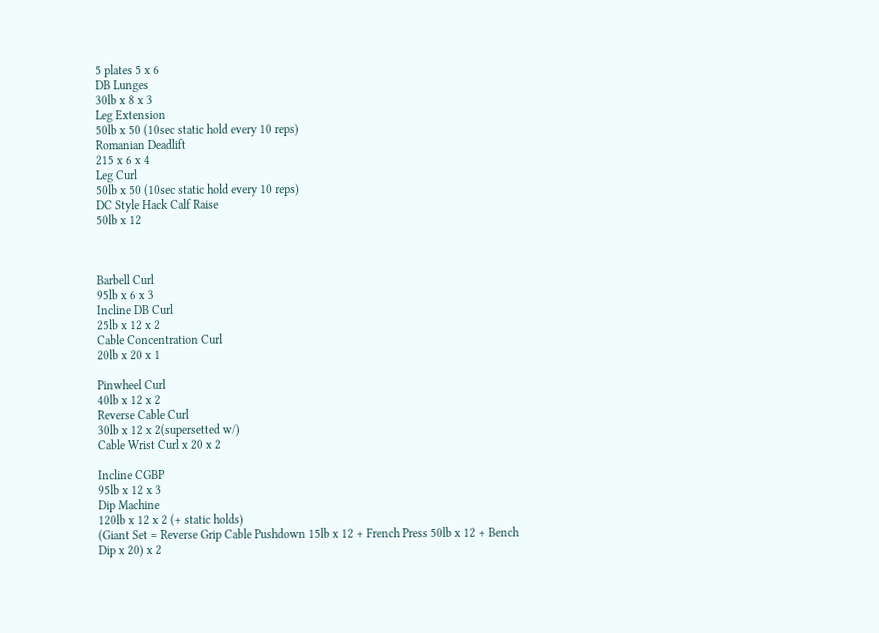5 plates 5 x 6
DB Lunges
30lb x 8 x 3
Leg Extension
50lb x 50 (10sec static hold every 10 reps)
Romanian Deadlift
215 x 6 x 4
Leg Curl
50lb x 50 (10sec static hold every 10 reps)
DC Style Hack Calf Raise
50lb x 12



Barbell Curl
95lb x 6 x 3
Incline DB Curl
25lb x 12 x 2
Cable Concentration Curl
20lb x 20 x 1

Pinwheel Curl
40lb x 12 x 2
Reverse Cable Curl
30lb x 12 x 2(supersetted w/)
Cable Wrist Curl x 20 x 2

Incline CGBP
95lb x 12 x 3
Dip Machine
120lb x 12 x 2 (+ static holds)
(Giant Set = Reverse Grip Cable Pushdown 15lb x 12 + French Press 50lb x 12 + Bench Dip x 20) x 2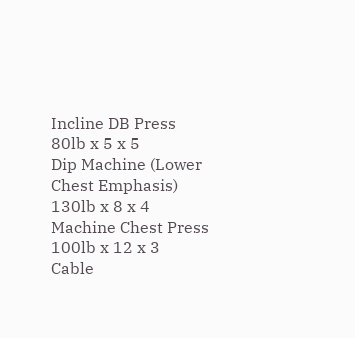Incline DB Press
80lb x 5 x 5
Dip Machine (Lower Chest Emphasis)
130lb x 8 x 4
Machine Chest Press
100lb x 12 x 3
Cable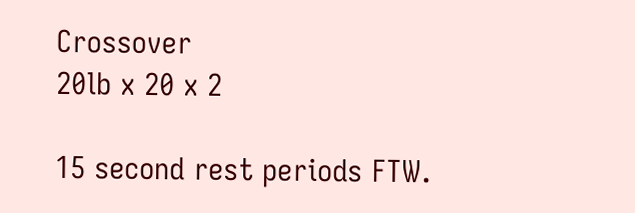Crossover
20lb x 20 x 2

15 second rest periods FTW.